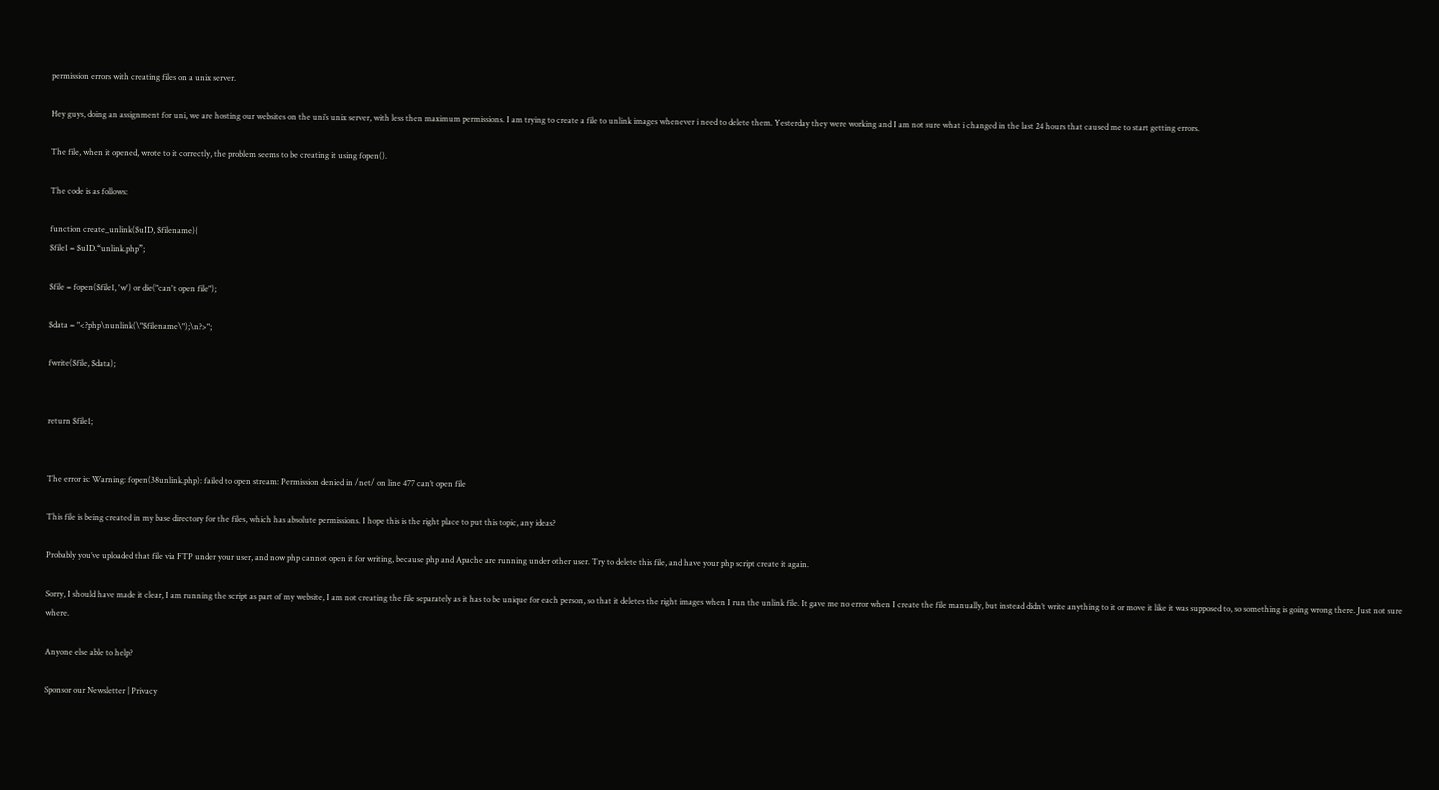permission errors with creating files on a unix server.

Hey guys, doing an assignment for uni, we are hosting our websites on the uni’s unix server, with less then maximum permissions. I am trying to create a file to unlink images whenever i need to delete them. Yesterday they were working and I am not sure what i changed in the last 24 hours that caused me to start getting errors.

The file, when it opened, wrote to it correctly, the problem seems to be creating it using fopen().

The code is as follows:

function create_unlink($uID, $filename){
$file1 = $uID.“unlink.php”;

$file = fopen($file1, 'w') or die("can't open file");

$data = "<?php\nunlink(\"$filename\");\n?>";

fwrite($file, $data);


return $file1;


The error is: Warning: fopen(38unlink.php): failed to open stream: Permission denied in /net/ on line 477 can’t open file

This file is being created in my base directory for the files, which has absolute permissions. I hope this is the right place to put this topic, any ideas?

Probably you’ve uploaded that file via FTP under your user, and now php cannot open it for writing, because php and Apache are running under other user. Try to delete this file, and have your php script create it again.

Sorry, I should have made it clear, I am running the script as part of my website, I am not creating the file separately as it has to be unique for each person, so that it deletes the right images when I run the unlink file. It gave me no error when I create the file manually, but instead didn’t write anything to it or move it like it was supposed to, so something is going wrong there. Just not sure where.

Anyone else able to help?

Sponsor our Newsletter | Privacy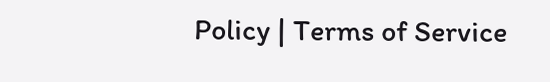Policy | Terms of Service